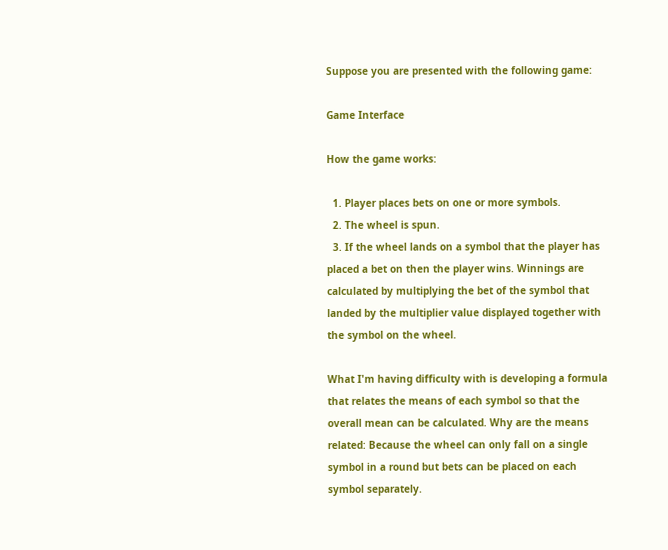Suppose you are presented with the following game:

Game Interface

How the game works:

  1. Player places bets on one or more symbols.
  2. The wheel is spun.
  3. If the wheel lands on a symbol that the player has placed a bet on then the player wins. Winnings are calculated by multiplying the bet of the symbol that landed by the multiplier value displayed together with the symbol on the wheel.

What I'm having difficulty with is developing a formula that relates the means of each symbol so that the overall mean can be calculated. Why are the means related: Because the wheel can only fall on a single symbol in a round but bets can be placed on each symbol separately.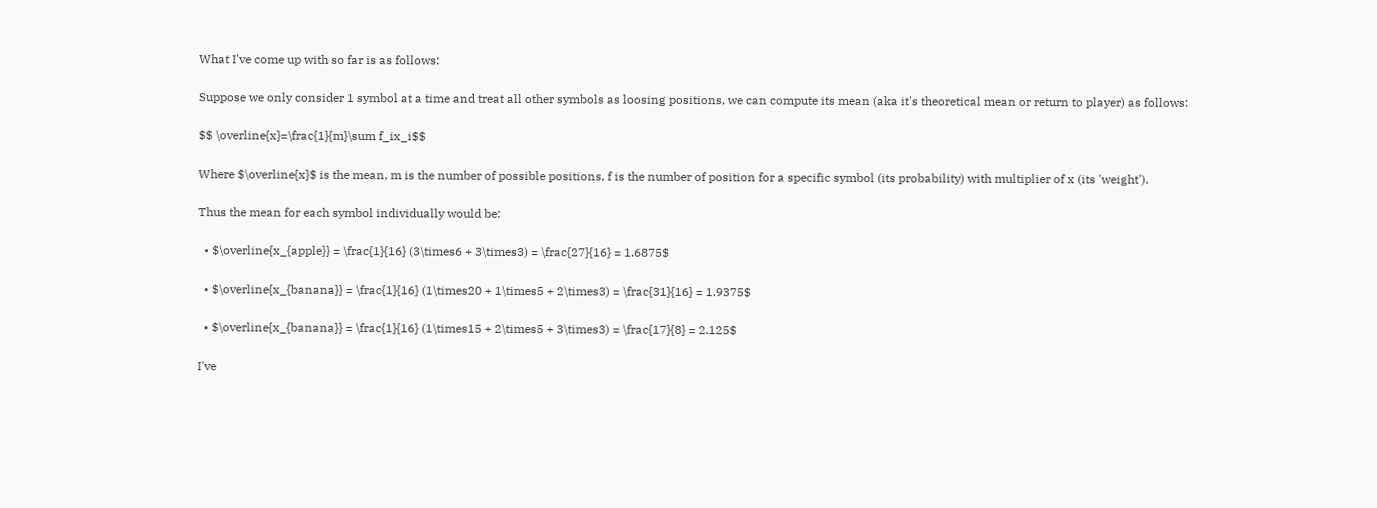What I've come up with so far is as follows:

Suppose we only consider 1 symbol at a time and treat all other symbols as loosing positions, we can compute its mean (aka it's theoretical mean or return to player) as follows:

$$ \overline{x}=\frac{1}{m}\sum f_ix_i$$

Where $\overline{x}$ is the mean, m is the number of possible positions, f is the number of position for a specific symbol (its probability) with multiplier of x (its 'weight').

Thus the mean for each symbol individually would be:

  • $\overline{x_{apple}} = \frac{1}{16} (3\times6 + 3\times3) = \frac{27}{16} = 1.6875$

  • $\overline{x_{banana}} = \frac{1}{16} (1\times20 + 1\times5 + 2\times3) = \frac{31}{16} = 1.9375$

  • $\overline{x_{banana}} = \frac{1}{16} (1\times15 + 2\times5 + 3\times3) = \frac{17}{8} = 2.125$

I've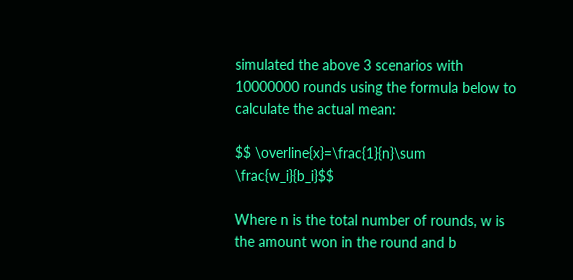simulated the above 3 scenarios with 10000000 rounds using the formula below to calculate the actual mean:

$$ \overline{x}=\frac{1}{n}\sum \frac{w_i}{b_i}$$

Where n is the total number of rounds, w is the amount won in the round and b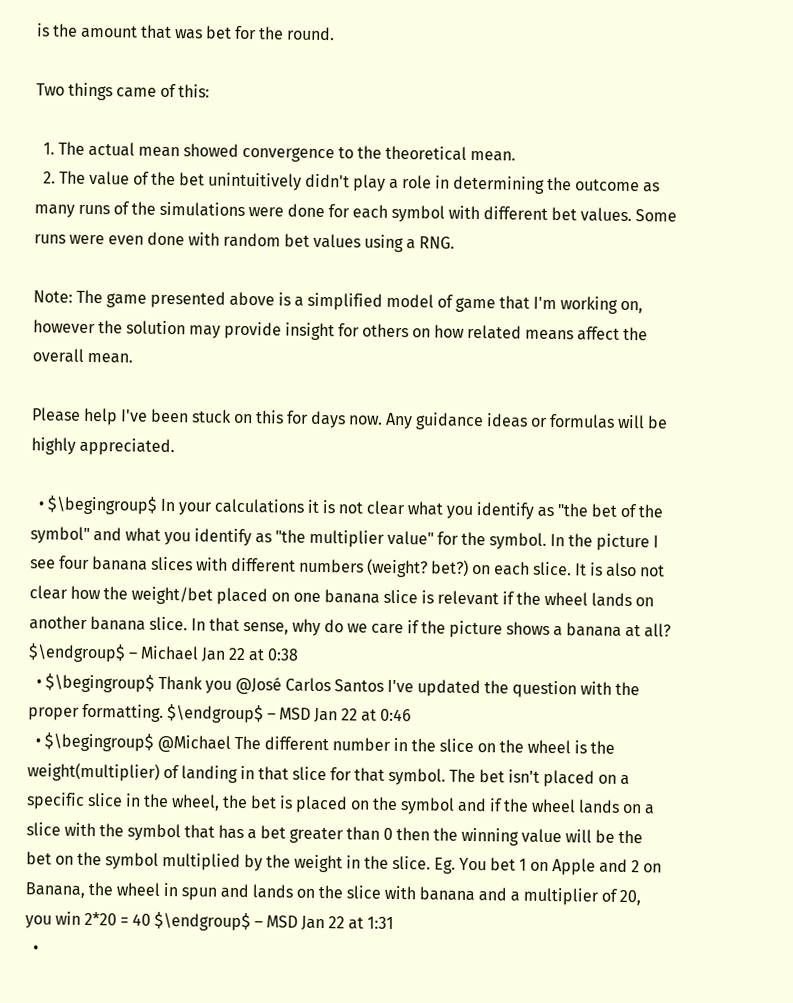is the amount that was bet for the round.

Two things came of this:

  1. The actual mean showed convergence to the theoretical mean.
  2. The value of the bet unintuitively didn't play a role in determining the outcome as many runs of the simulations were done for each symbol with different bet values. Some runs were even done with random bet values using a RNG.

Note: The game presented above is a simplified model of game that I'm working on, however the solution may provide insight for others on how related means affect the overall mean.

Please help I've been stuck on this for days now. Any guidance ideas or formulas will be highly appreciated.

  • $\begingroup$ In your calculations it is not clear what you identify as "the bet of the symbol" and what you identify as "the multiplier value" for the symbol. In the picture I see four banana slices with different numbers (weight? bet?) on each slice. It is also not clear how the weight/bet placed on one banana slice is relevant if the wheel lands on another banana slice. In that sense, why do we care if the picture shows a banana at all? $\endgroup$ – Michael Jan 22 at 0:38
  • $\begingroup$ Thank you @José Carlos Santos I've updated the question with the proper formatting. $\endgroup$ – MSD Jan 22 at 0:46
  • $\begingroup$ @Michael The different number in the slice on the wheel is the weight(multiplier) of landing in that slice for that symbol. The bet isn't placed on a specific slice in the wheel, the bet is placed on the symbol and if the wheel lands on a slice with the symbol that has a bet greater than 0 then the winning value will be the bet on the symbol multiplied by the weight in the slice. Eg. You bet 1 on Apple and 2 on Banana, the wheel in spun and lands on the slice with banana and a multiplier of 20, you win 2*20 = 40 $\endgroup$ – MSD Jan 22 at 1:31
  •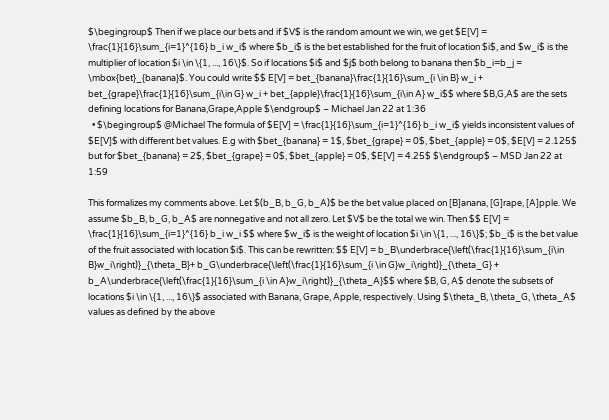$\begingroup$ Then if we place our bets and if $V$ is the random amount we win, we get $E[V] = \frac{1}{16}\sum_{i=1}^{16} b_i w_i$ where $b_i$ is the bet established for the fruit of location $i$, and $w_i$ is the multiplier of location $i \in \{1, ..., 16\}$. So if locations $i$ and $j$ both belong to banana then $b_i=b_j = \mbox{bet}_{banana}$. You could write $$ E[V] = bet_{banana}\frac{1}{16}\sum_{i \in B} w_i + bet_{grape}\frac{1}{16}\sum_{i\in G} w_i + bet_{apple}\frac{1}{16}\sum_{i\in A} w_i$$ where $B,G,A$ are the sets defining locations for Banana,Grape,Apple $\endgroup$ – Michael Jan 22 at 1:36
  • $\begingroup$ @Michael The formula of $E[V] = \frac{1}{16}\sum_{i=1}^{16} b_i w_i$ yields inconsistent values of $E[V]$ with different bet values. E.g with $bet_{banana} = 1$, $bet_{grape} = 0$, $bet_{apple} = 0$, $E[V] = 2.125$ but for $bet_{banana} = 2$, $bet_{grape} = 0$, $bet_{apple} = 0$, $E[V] = 4.25$ $\endgroup$ – MSD Jan 22 at 1:59

This formalizes my comments above. Let $(b_B, b_G, b_A)$ be the bet value placed on [B]anana, [G]rape, [A]pple. We assume $b_B, b_G, b_A$ are nonnegative and not all zero. Let $V$ be the total we win. Then $$ E[V] = \frac{1}{16}\sum_{i=1}^{16} b_i w_i $$ where $w_i$ is the weight of location $i \in \{1, ..., 16\}$; $b_i$ is the bet value of the fruit associated with location $i$. This can be rewritten: $$ E[V] = b_B\underbrace{\left(\frac{1}{16}\sum_{i\in B}w_i\right)}_{\theta_B}+ b_G\underbrace{\left(\frac{1}{16}\sum_{i \in G}w_i\right)}_{\theta_G} + b_A\underbrace{\left(\frac{1}{16}\sum_{i \in A}w_i\right)}_{\theta_A}$$ where $B, G, A$ denote the subsets of locations $i \in \{1, ..., 16\}$ associated with Banana, Grape, Apple, respectively. Using $\theta_B, \theta_G, \theta_A$ values as defined by the above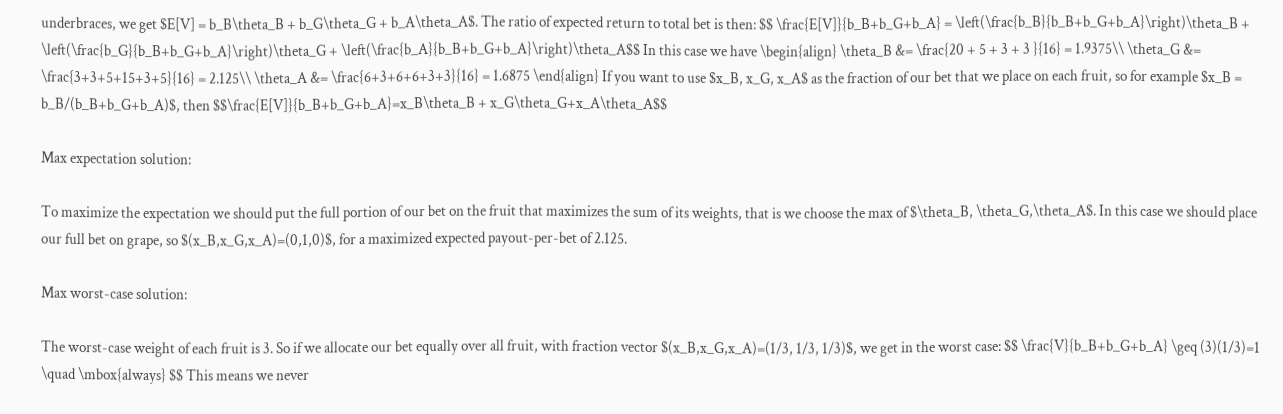underbraces, we get $E[V] = b_B\theta_B + b_G\theta_G + b_A\theta_A$. The ratio of expected return to total bet is then: $$ \frac{E[V]}{b_B+b_G+b_A} = \left(\frac{b_B}{b_B+b_G+b_A}\right)\theta_B + \left(\frac{b_G}{b_B+b_G+b_A}\right)\theta_G + \left(\frac{b_A}{b_B+b_G+b_A}\right)\theta_A$$ In this case we have \begin{align} \theta_B &= \frac{20 + 5 + 3 + 3 }{16} = 1.9375\\ \theta_G &= \frac{3+3+5+15+3+5}{16} = 2.125\\ \theta_A &= \frac{6+3+6+6+3+3}{16} = 1.6875 \end{align} If you want to use $x_B, x_G, x_A$ as the fraction of our bet that we place on each fruit, so for example $x_B = b_B/(b_B+b_G+b_A)$, then $$\frac{E[V]}{b_B+b_G+b_A}=x_B\theta_B + x_G\theta_G+x_A\theta_A$$

Max expectation solution:

To maximize the expectation we should put the full portion of our bet on the fruit that maximizes the sum of its weights, that is we choose the max of $\theta_B, \theta_G,\theta_A$. In this case we should place our full bet on grape, so $(x_B,x_G,x_A)=(0,1,0)$, for a maximized expected payout-per-bet of 2.125.

Max worst-case solution:

The worst-case weight of each fruit is 3. So if we allocate our bet equally over all fruit, with fraction vector $(x_B,x_G,x_A)=(1/3, 1/3, 1/3)$, we get in the worst case: $$ \frac{V}{b_B+b_G+b_A} \geq (3)(1/3)=1 \quad \mbox{always} $$ This means we never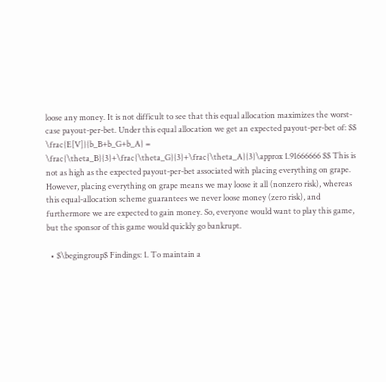loose any money. It is not difficult to see that this equal allocation maximizes the worst-case payout-per-bet. Under this equal allocation we get an expected payout-per-bet of: $$ \frac{E[V]}{b_B+b_G+b_A} = \frac{\theta_B}{3}+\frac{\theta_G}{3}+\frac{\theta_A}{3}\approx 1.91666666 $$ This is not as high as the expected payout-per-bet associated with placing everything on grape. However, placing everything on grape means we may loose it all (nonzero risk), whereas this equal-allocation scheme guarantees we never loose money (zero risk), and furthermore we are expected to gain money. So, everyone would want to play this game, but the sponsor of this game would quickly go bankrupt.

  • $\begingroup$ Findings: 1. To maintain a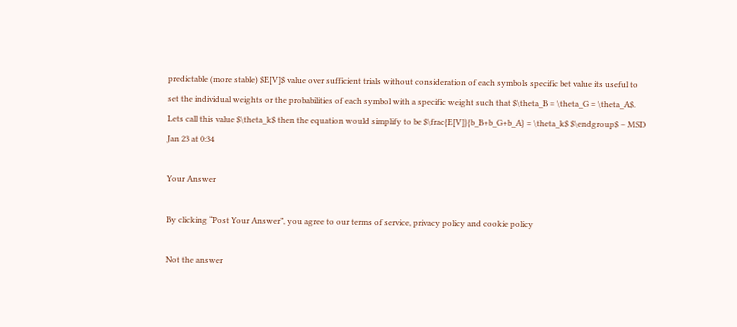predictable (more stable) $E[V]$ value over sufficient trials without consideration of each symbols specific bet value its useful to set the individual weights or the probabilities of each symbol with a specific weight such that $\theta_B = \theta_G = \theta_A$. Lets call this value $\theta_k$ then the equation would simplify to be $\frac{E[V]}{b_B+b_G+b_A} = \theta_k$ $\endgroup$ – MSD Jan 23 at 0:34

Your Answer

By clicking “Post Your Answer”, you agree to our terms of service, privacy policy and cookie policy

Not the answer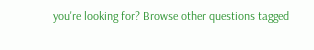you're looking for? Browse other questions tagged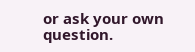or ask your own question.